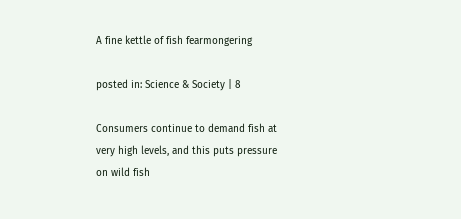A fine kettle of fish fearmongering

posted in: Science & Society | 8

Consumers continue to demand fish at very high levels, and this puts pressure on wild fish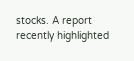stocks. A report recently highlighted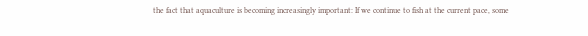the fact that aquaculture is becoming increasingly important: If we continue to fish at the current pace, some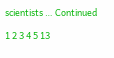scientists … Continued

1 2 3 4 5 13